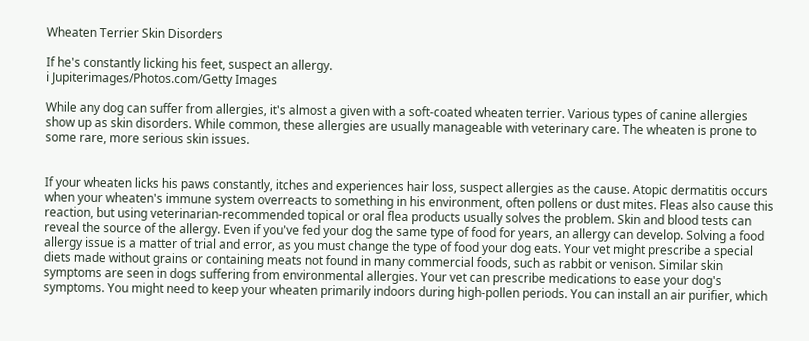Wheaten Terrier Skin Disorders

If he's constantly licking his feet, suspect an allergy.
i Jupiterimages/Photos.com/Getty Images

While any dog can suffer from allergies, it's almost a given with a soft-coated wheaten terrier. Various types of canine allergies show up as skin disorders. While common, these allergies are usually manageable with veterinary care. The wheaten is prone to some rare, more serious skin issues.


If your wheaten licks his paws constantly, itches and experiences hair loss, suspect allergies as the cause. Atopic dermatitis occurs when your wheaten's immune system overreacts to something in his environment, often pollens or dust mites. Fleas also cause this reaction, but using veterinarian-recommended topical or oral flea products usually solves the problem. Skin and blood tests can reveal the source of the allergy. Even if you've fed your dog the same type of food for years, an allergy can develop. Solving a food allergy issue is a matter of trial and error, as you must change the type of food your dog eats. Your vet might prescribe a special diets made without grains or containing meats not found in many commercial foods, such as rabbit or venison. Similar skin symptoms are seen in dogs suffering from environmental allergies. Your vet can prescribe medications to ease your dog's symptoms. You might need to keep your wheaten primarily indoors during high-pollen periods. You can install an air purifier, which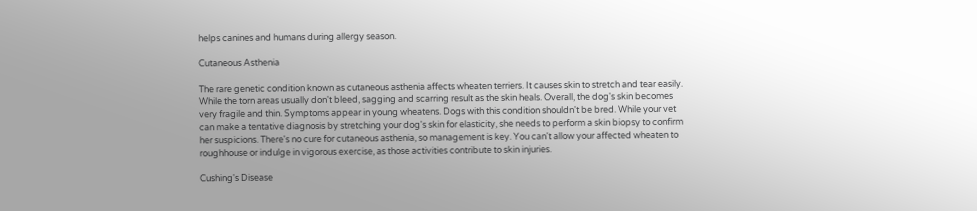helps canines and humans during allergy season.

Cutaneous Asthenia

The rare genetic condition known as cutaneous asthenia affects wheaten terriers. It causes skin to stretch and tear easily. While the torn areas usually don't bleed, sagging and scarring result as the skin heals. Overall, the dog's skin becomes very fragile and thin. Symptoms appear in young wheatens. Dogs with this condition shouldn't be bred. While your vet can make a tentative diagnosis by stretching your dog's skin for elasticity, she needs to perform a skin biopsy to confirm her suspicions. There's no cure for cutaneous asthenia, so management is key. You can't allow your affected wheaten to roughhouse or indulge in vigorous exercise, as those activities contribute to skin injuries.

Cushing's Disease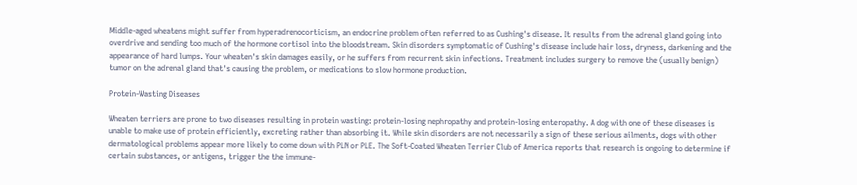Middle-aged wheatens might suffer from hyperadrenocorticism, an endocrine problem often referred to as Cushing's disease. It results from the adrenal gland going into overdrive and sending too much of the hormone cortisol into the bloodstream. Skin disorders symptomatic of Cushing's disease include hair loss, dryness, darkening and the appearance of hard lumps. Your wheaten's skin damages easily, or he suffers from recurrent skin infections. Treatment includes surgery to remove the (usually benign) tumor on the adrenal gland that's causing the problem, or medications to slow hormone production.

Protein-Wasting Diseases

Wheaten terriers are prone to two diseases resulting in protein wasting: protein-losing nephropathy and protein-losing enteropathy. A dog with one of these diseases is unable to make use of protein efficiently, excreting rather than absorbing it. While skin disorders are not necessarily a sign of these serious ailments, dogs with other dermatological problems appear more likely to come down with PLN or PLE. The Soft-Coated Wheaten Terrier Club of America reports that research is ongoing to determine if certain substances, or antigens, trigger the the immune-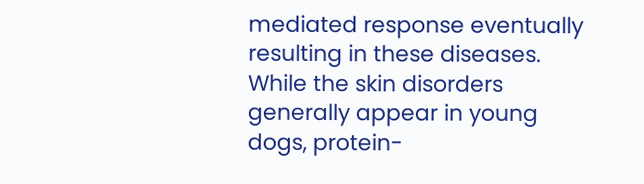mediated response eventually resulting in these diseases. While the skin disorders generally appear in young dogs, protein-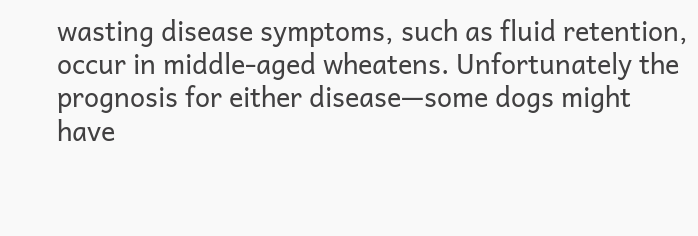wasting disease symptoms, such as fluid retention, occur in middle-aged wheatens. Unfortunately the prognosis for either disease—some dogs might have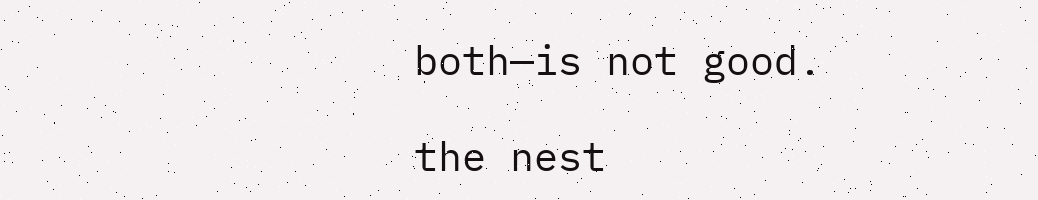both—is not good.

the nest